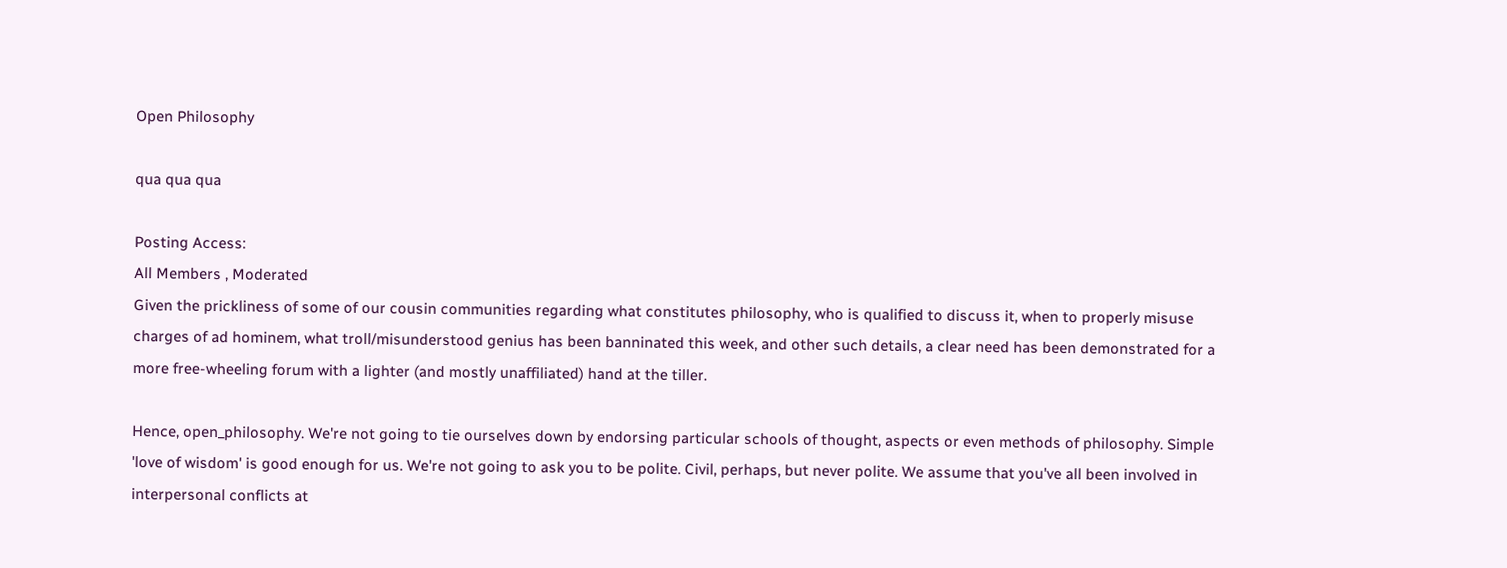Open Philosophy

qua qua qua

Posting Access:
All Members , Moderated
Given the prickliness of some of our cousin communities regarding what constitutes philosophy, who is qualified to discuss it, when to properly misuse charges of ad hominem, what troll/misunderstood genius has been banninated this week, and other such details, a clear need has been demonstrated for a more free-wheeling forum with a lighter (and mostly unaffiliated) hand at the tiller.

Hence, open_philosophy. We're not going to tie ourselves down by endorsing particular schools of thought, aspects or even methods of philosophy. Simple 'love of wisdom' is good enough for us. We're not going to ask you to be polite. Civil, perhaps, but never polite. We assume that you've all been involved in interpersonal conflicts at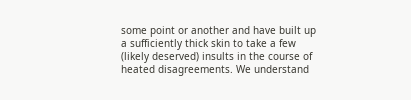some point or another and have built up a sufficiently thick skin to take a few (likely deserved) insults in the course of heated disagreements. We understand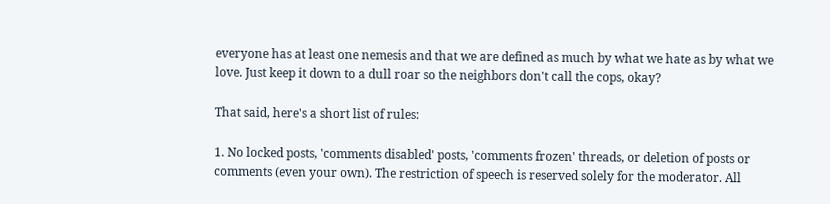everyone has at least one nemesis and that we are defined as much by what we hate as by what we love. Just keep it down to a dull roar so the neighbors don't call the cops, okay?

That said, here's a short list of rules:

1. No locked posts, 'comments disabled' posts, 'comments frozen' threads, or deletion of posts or comments (even your own). The restriction of speech is reserved solely for the moderator. All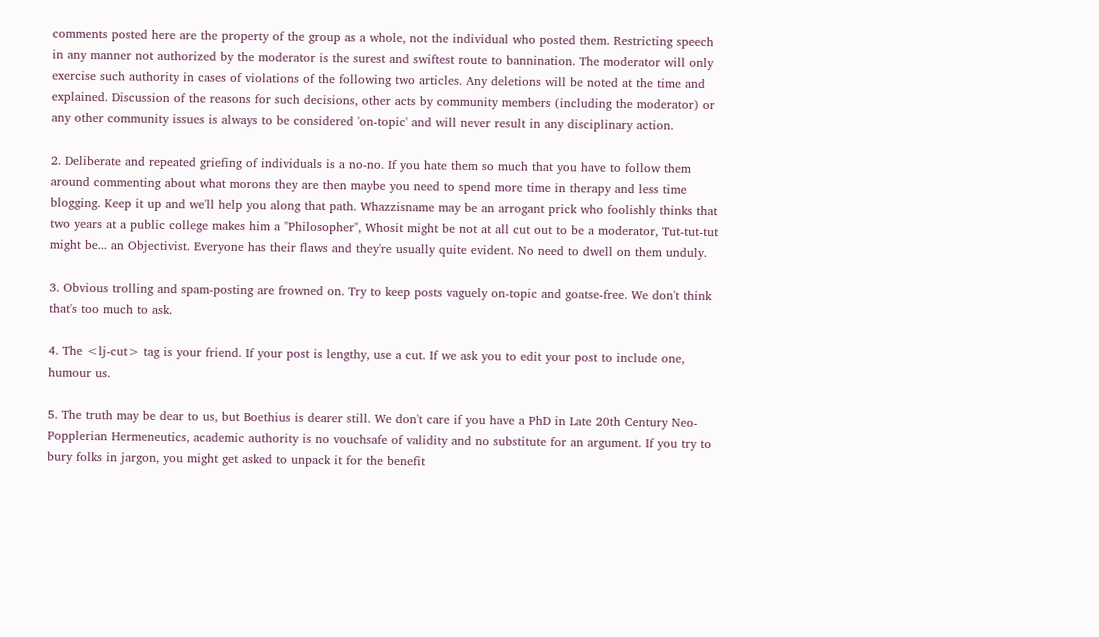comments posted here are the property of the group as a whole, not the individual who posted them. Restricting speech in any manner not authorized by the moderator is the surest and swiftest route to bannination. The moderator will only exercise such authority in cases of violations of the following two articles. Any deletions will be noted at the time and explained. Discussion of the reasons for such decisions, other acts by community members (including the moderator) or any other community issues is always to be considered 'on-topic' and will never result in any disciplinary action.

2. Deliberate and repeated griefing of individuals is a no-no. If you hate them so much that you have to follow them around commenting about what morons they are then maybe you need to spend more time in therapy and less time blogging. Keep it up and we'll help you along that path. Whazzisname may be an arrogant prick who foolishly thinks that two years at a public college makes him a "Philosopher", Whosit might be not at all cut out to be a moderator, Tut-tut-tut might be... an Objectivist. Everyone has their flaws and they're usually quite evident. No need to dwell on them unduly.

3. Obvious trolling and spam-posting are frowned on. Try to keep posts vaguely on-topic and goatse-free. We don't think that's too much to ask.

4. The <lj-cut> tag is your friend. If your post is lengthy, use a cut. If we ask you to edit your post to include one, humour us.

5. The truth may be dear to us, but Boethius is dearer still. We don't care if you have a PhD in Late 20th Century Neo-Popplerian Hermeneutics, academic authority is no vouchsafe of validity and no substitute for an argument. If you try to bury folks in jargon, you might get asked to unpack it for the benefit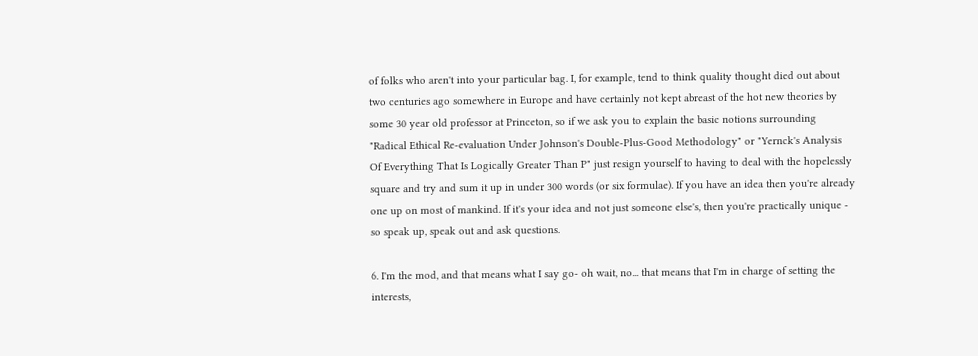of folks who aren't into your particular bag. I, for example, tend to think quality thought died out about two centuries ago somewhere in Europe and have certainly not kept abreast of the hot new theories by some 30 year old professor at Princeton, so if we ask you to explain the basic notions surrounding "Radical Ethical Re-evaluation Under Johnson's Double-Plus-Good Methodology" or "Yernck's Analysis Of Everything That Is Logically Greater Than P" just resign yourself to having to deal with the hopelessly square and try and sum it up in under 300 words (or six formulae). If you have an idea then you're already one up on most of mankind. If it's your idea and not just someone else's, then you're practically unique - so speak up, speak out and ask questions.

6. I'm the mod, and that means what I say go- oh wait, no... that means that I'm in charge of setting the interests,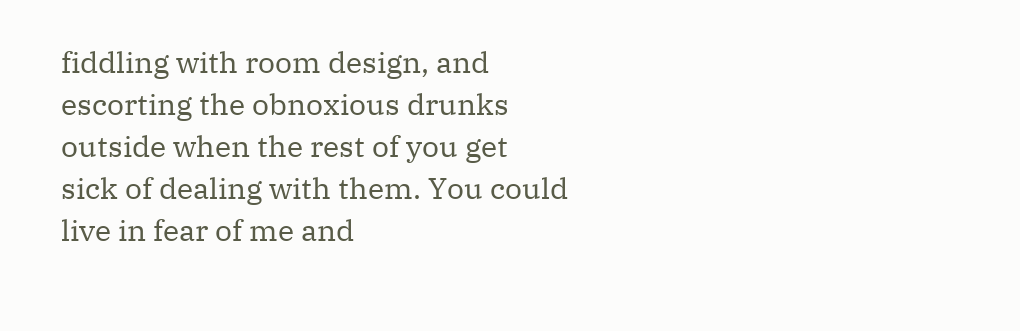fiddling with room design, and escorting the obnoxious drunks outside when the rest of you get sick of dealing with them. You could live in fear of me and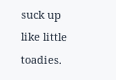suck up like little toadies.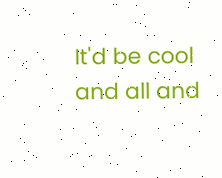It'd be cool and all and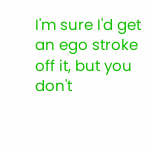I'm sure I'd get an ego stroke off it, but you don't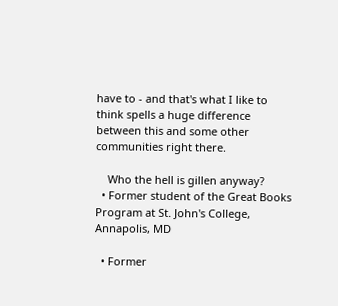have to - and that's what I like to think spells a huge difference between this and some other communities right there.

    Who the hell is gillen anyway?
  • Former student of the Great Books Program at St. John's College, Annapolis, MD

  • Former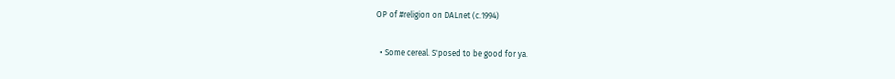OP of #religion on DALnet (c.1994)

  • Some cereal. S'posed to be good for ya.